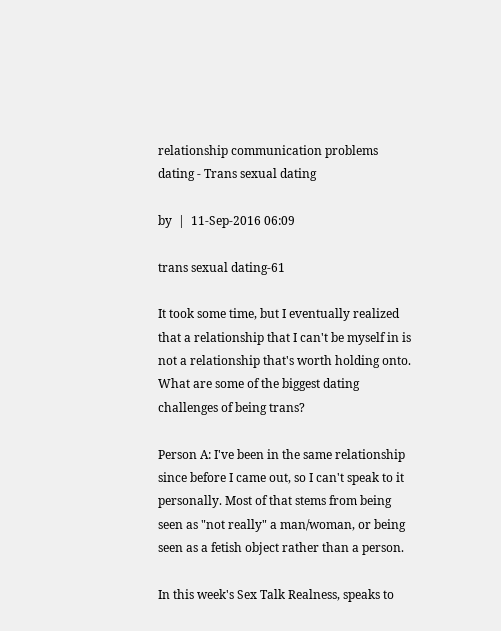relationship communication problems dating - Trans sexual dating

by  |  11-Sep-2016 06:09

trans sexual dating-61

It took some time, but I eventually realized that a relationship that I can't be myself in is not a relationship that's worth holding onto. What are some of the biggest dating challenges of being trans?

Person A: I've been in the same relationship since before I came out, so I can't speak to it personally. Most of that stems from being seen as "not really" a man/woman, or being seen as a fetish object rather than a person.

In this week's Sex Talk Realness, speaks to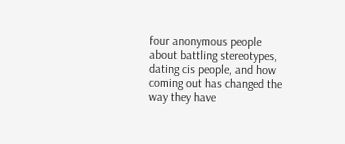four anonymous people about battling stereotypes, dating cis people, and how coming out has changed the way they have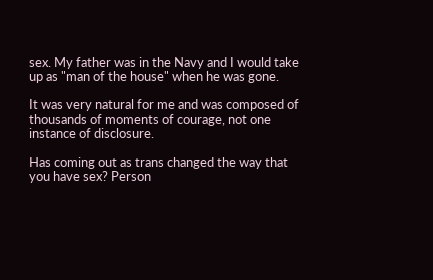sex. My father was in the Navy and I would take up as "man of the house" when he was gone.

It was very natural for me and was composed of thousands of moments of courage, not one instance of disclosure.

Has coming out as trans changed the way that you have sex? Person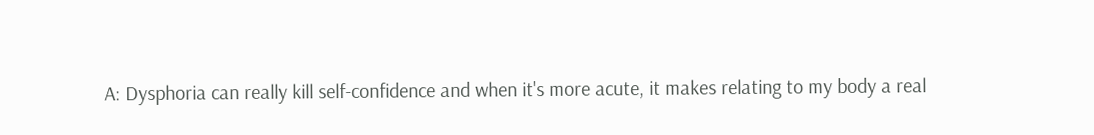A: Dysphoria can really kill self-confidence and when it's more acute, it makes relating to my body a real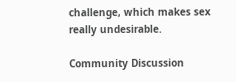challenge, which makes sex really undesirable.

Community Discussion